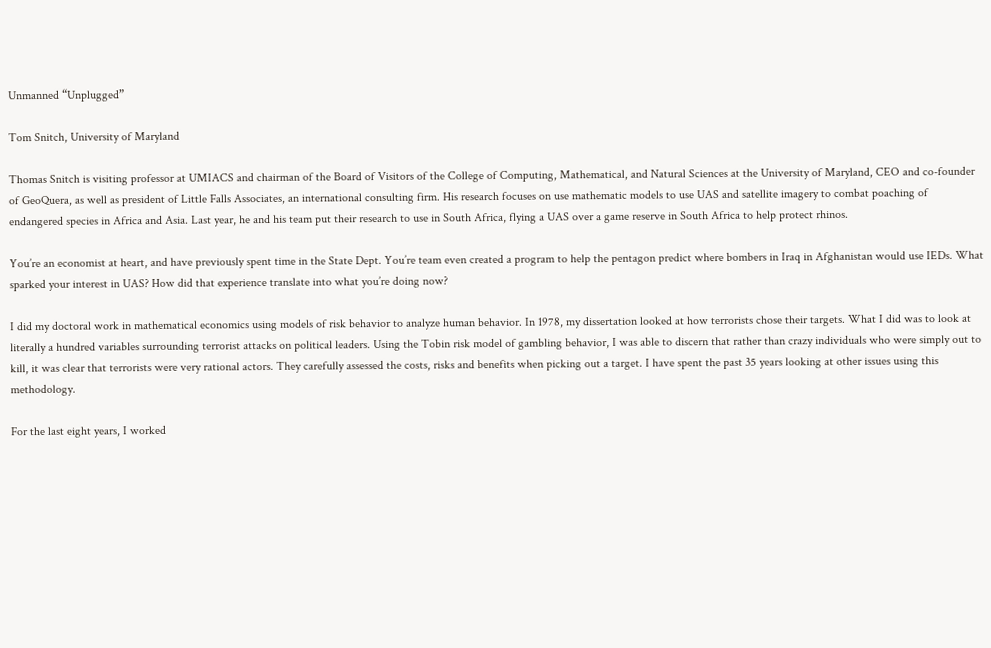Unmanned “Unplugged”

Tom Snitch, University of Maryland

Thomas Snitch is visiting professor at UMIACS and chairman of the Board of Visitors of the College of Computing, Mathematical, and Natural Sciences at the University of Maryland, CEO and co-founder of GeoQuera, as well as president of Little Falls Associates, an international consulting firm. His research focuses on use mathematic models to use UAS and satellite imagery to combat poaching of endangered species in Africa and Asia. Last year, he and his team put their research to use in South Africa, flying a UAS over a game reserve in South Africa to help protect rhinos.

You’re an economist at heart, and have previously spent time in the State Dept. You’re team even created a program to help the pentagon predict where bombers in Iraq in Afghanistan would use IEDs. What sparked your interest in UAS? How did that experience translate into what you’re doing now?

I did my doctoral work in mathematical economics using models of risk behavior to analyze human behavior. In 1978, my dissertation looked at how terrorists chose their targets. What I did was to look at literally a hundred variables surrounding terrorist attacks on political leaders. Using the Tobin risk model of gambling behavior, I was able to discern that rather than crazy individuals who were simply out to kill, it was clear that terrorists were very rational actors. They carefully assessed the costs, risks and benefits when picking out a target. I have spent the past 35 years looking at other issues using this methodology.

For the last eight years, I worked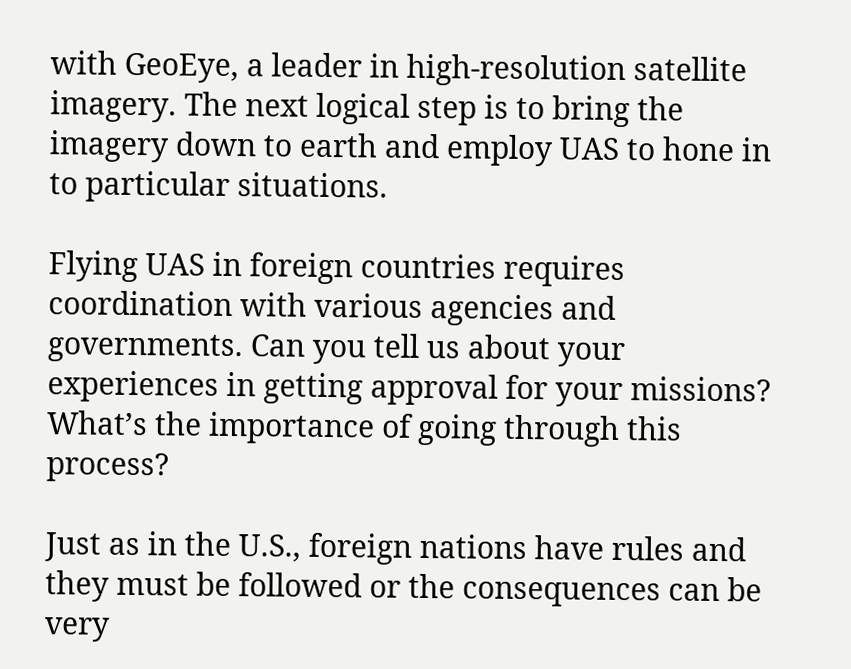with GeoEye, a leader in high-resolution satellite imagery. The next logical step is to bring the imagery down to earth and employ UAS to hone in to particular situations.

Flying UAS in foreign countries requires coordination with various agencies and governments. Can you tell us about your experiences in getting approval for your missions? What’s the importance of going through this process?

Just as in the U.S., foreign nations have rules and they must be followed or the consequences can be very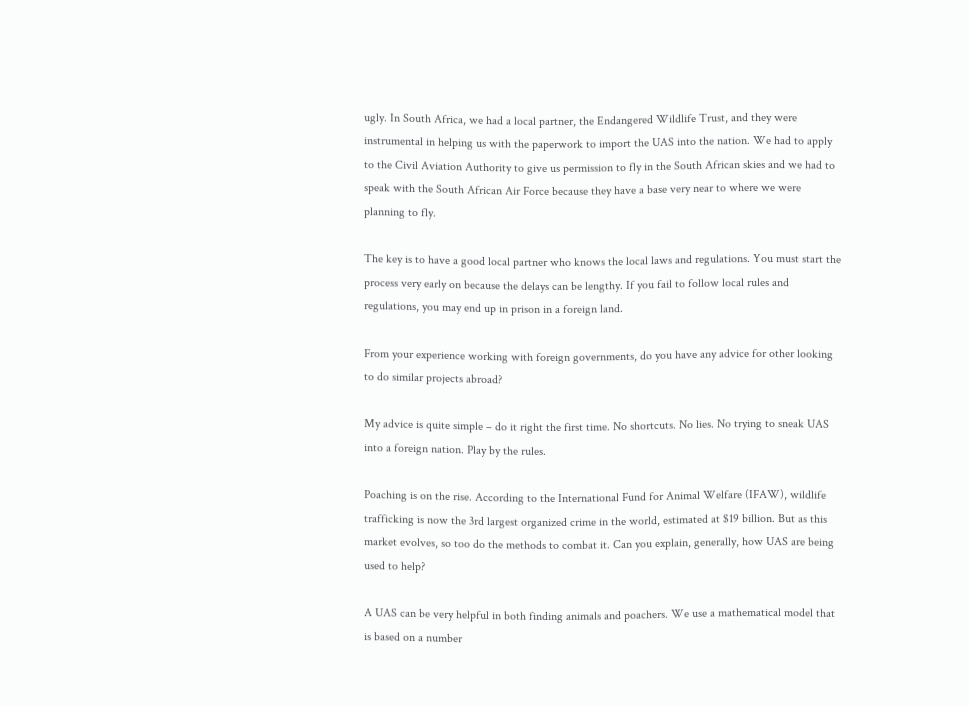ugly. In South Africa, we had a local partner, the Endangered Wildlife Trust, and they were instrumental in helping us with the paperwork to import the UAS into the nation. We had to apply to the Civil Aviation Authority to give us permission to fly in the South African skies and we had to speak with the South African Air Force because they have a base very near to where we were planning to fly.

The key is to have a good local partner who knows the local laws and regulations. You must start the process very early on because the delays can be lengthy. If you fail to follow local rules and regulations, you may end up in prison in a foreign land.

From your experience working with foreign governments, do you have any advice for other looking to do similar projects abroad?

My advice is quite simple – do it right the first time. No shortcuts. No lies. No trying to sneak UAS into a foreign nation. Play by the rules.

Poaching is on the rise. According to the International Fund for Animal Welfare (IFAW), wildlife trafficking is now the 3rd largest organized crime in the world, estimated at $19 billion. But as this market evolves, so too do the methods to combat it. Can you explain, generally, how UAS are being used to help?

A UAS can be very helpful in both finding animals and poachers. We use a mathematical model that is based on a number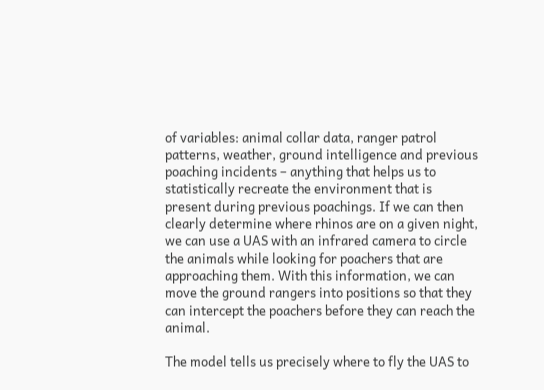of variables: animal collar data, ranger patrol patterns, weather, ground intelligence and previous poaching incidents – anything that helps us to statistically recreate the environment that is present during previous poachings. If we can then clearly determine where rhinos are on a given night, we can use a UAS with an infrared camera to circle the animals while looking for poachers that are approaching them. With this information, we can move the ground rangers into positions so that they can intercept the poachers before they can reach the animal.

The model tells us precisely where to fly the UAS to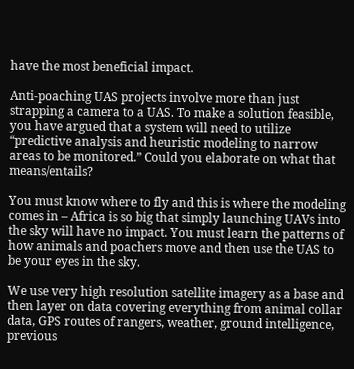have the most beneficial impact.

Anti-poaching UAS projects involve more than just strapping a camera to a UAS. To make a solution feasible, you have argued that a system will need to utilize “predictive analysis and heuristic modeling to narrow areas to be monitored.” Could you elaborate on what that means/entails?

You must know where to fly and this is where the modeling comes in – Africa is so big that simply launching UAVs into the sky will have no impact. You must learn the patterns of how animals and poachers move and then use the UAS to be your eyes in the sky.

We use very high resolution satellite imagery as a base and then layer on data covering everything from animal collar data, GPS routes of rangers, weather, ground intelligence, previous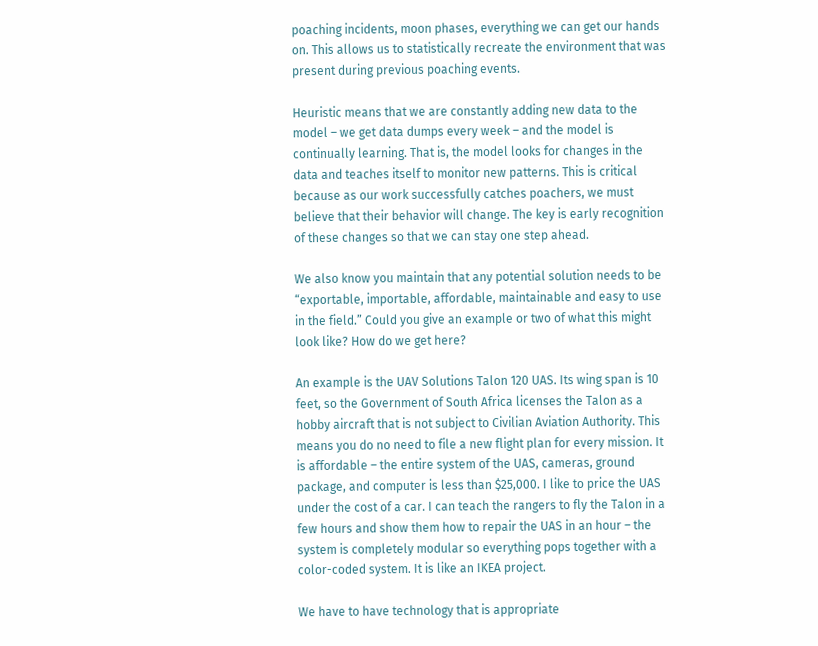poaching incidents, moon phases, everything we can get our hands on. This allows us to statistically recreate the environment that was present during previous poaching events.

Heuristic means that we are constantly adding new data to the model – we get data dumps every week – and the model is continually learning. That is, the model looks for changes in the data and teaches itself to monitor new patterns. This is critical because as our work successfully catches poachers, we must believe that their behavior will change. The key is early recognition of these changes so that we can stay one step ahead.

We also know you maintain that any potential solution needs to be “exportable, importable, affordable, maintainable and easy to use in the field.” Could you give an example or two of what this might look like? How do we get here?

An example is the UAV Solutions Talon 120 UAS. Its wing span is 10 feet, so the Government of South Africa licenses the Talon as a hobby aircraft that is not subject to Civilian Aviation Authority. This means you do no need to file a new flight plan for every mission. It is affordable – the entire system of the UAS, cameras, ground package, and computer is less than $25,000. I like to price the UAS under the cost of a car. I can teach the rangers to fly the Talon in a few hours and show them how to repair the UAS in an hour – the system is completely modular so everything pops together with a color-coded system. It is like an IKEA project.

We have to have technology that is appropriate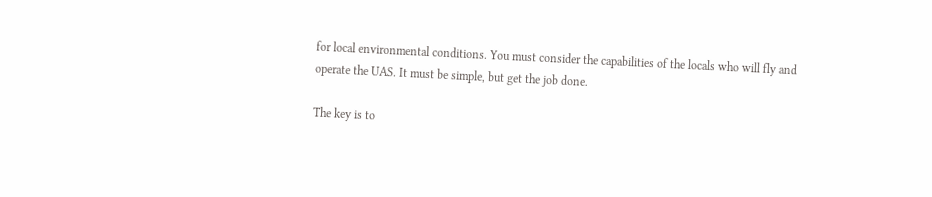for local environmental conditions. You must consider the capabilities of the locals who will fly and operate the UAS. It must be simple, but get the job done.

The key is to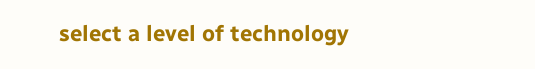select a level of technology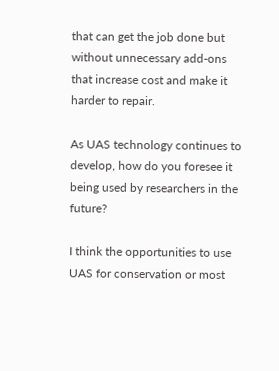that can get the job done but without unnecessary add-ons that increase cost and make it harder to repair.

As UAS technology continues to develop, how do you foresee it being used by researchers in the future?

I think the opportunities to use UAS for conservation or most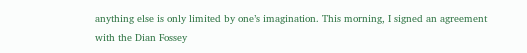anything else is only limited by one’s imagination. This morning, I signed an agreement with the Dian Fossey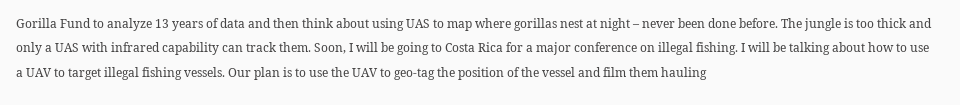Gorilla Fund to analyze 13 years of data and then think about using UAS to map where gorillas nest at night – never been done before. The jungle is too thick and only a UAS with infrared capability can track them. Soon, I will be going to Costa Rica for a major conference on illegal fishing. I will be talking about how to use a UAV to target illegal fishing vessels. Our plan is to use the UAV to geo-tag the position of the vessel and film them hauling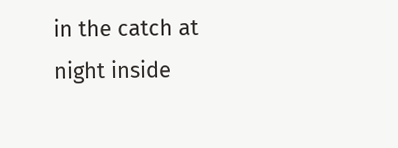in the catch at night inside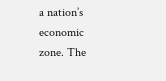a nation’s economic zone. The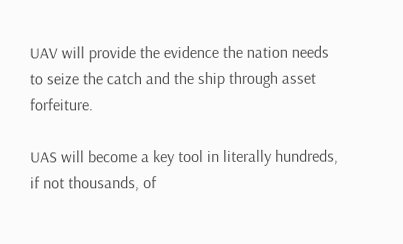UAV will provide the evidence the nation needs to seize the catch and the ship through asset forfeiture.

UAS will become a key tool in literally hundreds, if not thousands, of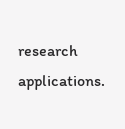research applications.